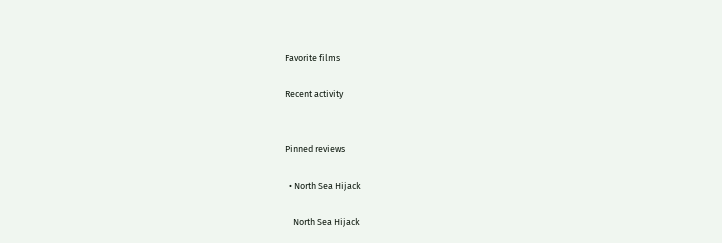Favorite films

Recent activity


Pinned reviews

  • North Sea Hijack

    North Sea Hijack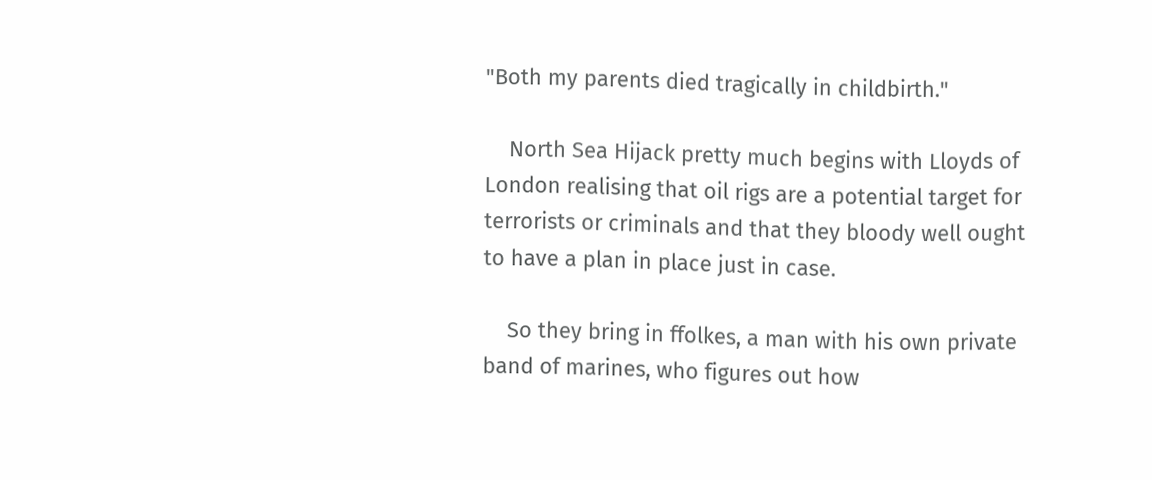"Both my parents died tragically in childbirth."

    North Sea Hijack pretty much begins with Lloyds of London realising that oil rigs are a potential target for terrorists or criminals and that they bloody well ought to have a plan in place just in case.

    So they bring in ffolkes, a man with his own private band of marines, who figures out how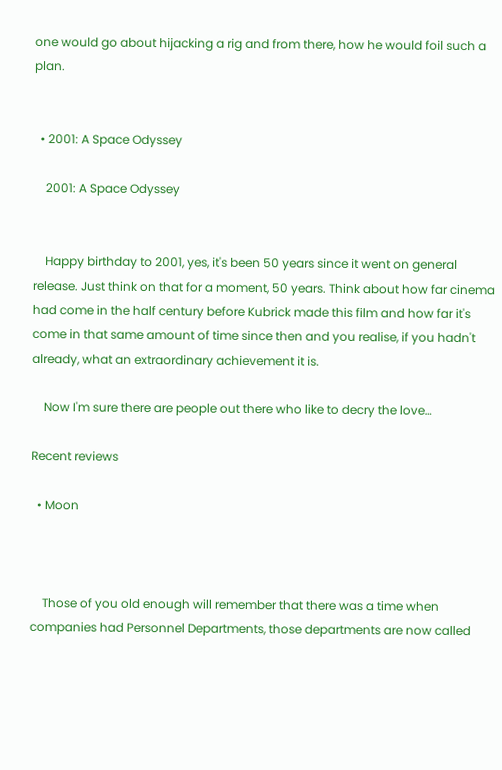one would go about hijacking a rig and from there, how he would foil such a plan.


  • 2001: A Space Odyssey

    2001: A Space Odyssey


    Happy birthday to 2001, yes, it's been 50 years since it went on general release. Just think on that for a moment, 50 years. Think about how far cinema had come in the half century before Kubrick made this film and how far it's come in that same amount of time since then and you realise, if you hadn't already, what an extraordinary achievement it is.

    Now I'm sure there are people out there who like to decry the love…

Recent reviews

  • Moon



    Those of you old enough will remember that there was a time when companies had Personnel Departments, those departments are now called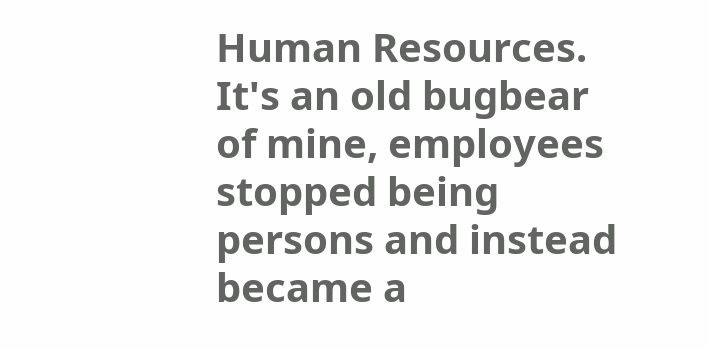Human Resources. It's an old bugbear of mine, employees stopped being persons and instead became a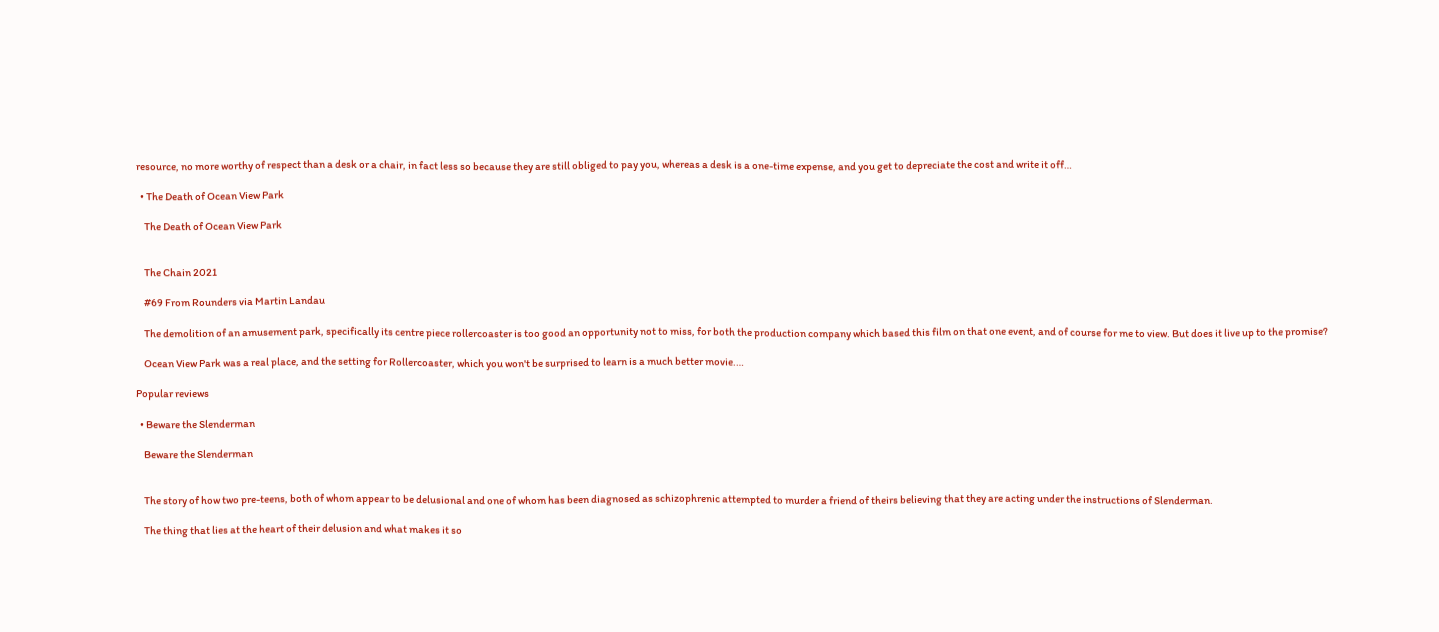resource, no more worthy of respect than a desk or a chair, in fact less so because they are still obliged to pay you, whereas a desk is a one-time expense, and you get to depreciate the cost and write it off…

  • The Death of Ocean View Park

    The Death of Ocean View Park


    The Chain 2021

    #69 From Rounders via Martin Landau

    The demolition of an amusement park, specifically its centre piece rollercoaster is too good an opportunity not to miss, for both the production company which based this film on that one event, and of course for me to view. But does it live up to the promise?

    Ocean View Park was a real place, and the setting for Rollercoaster, which you won't be surprised to learn is a much better movie.…

Popular reviews

  • Beware the Slenderman

    Beware the Slenderman


    The story of how two pre-teens, both of whom appear to be delusional and one of whom has been diagnosed as schizophrenic attempted to murder a friend of theirs believing that they are acting under the instructions of Slenderman.

    The thing that lies at the heart of their delusion and what makes it so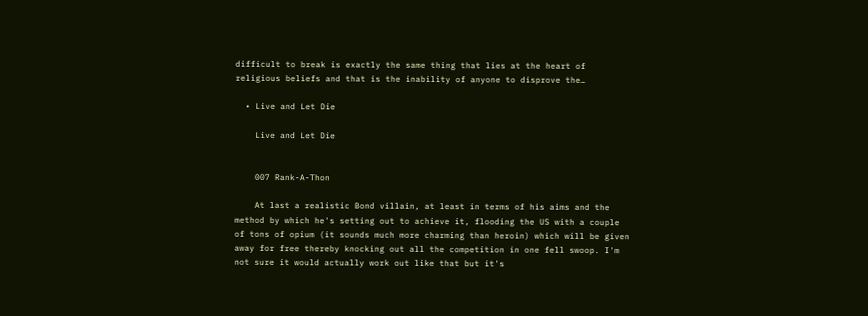difficult to break is exactly the same thing that lies at the heart of religious beliefs and that is the inability of anyone to disprove the…

  • Live and Let Die

    Live and Let Die


    007 Rank-A-Thon

    At last a realistic Bond villain, at least in terms of his aims and the method by which he's setting out to achieve it, flooding the US with a couple of tons of opium (it sounds much more charming than heroin) which will be given away for free thereby knocking out all the competition in one fell swoop. I'm not sure it would actually work out like that but it's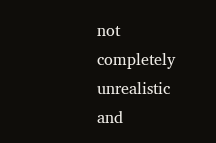not completely unrealistic and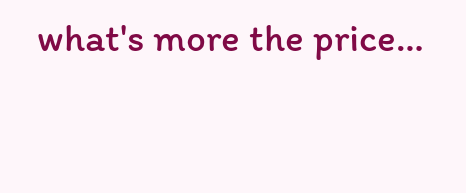what's more the price…